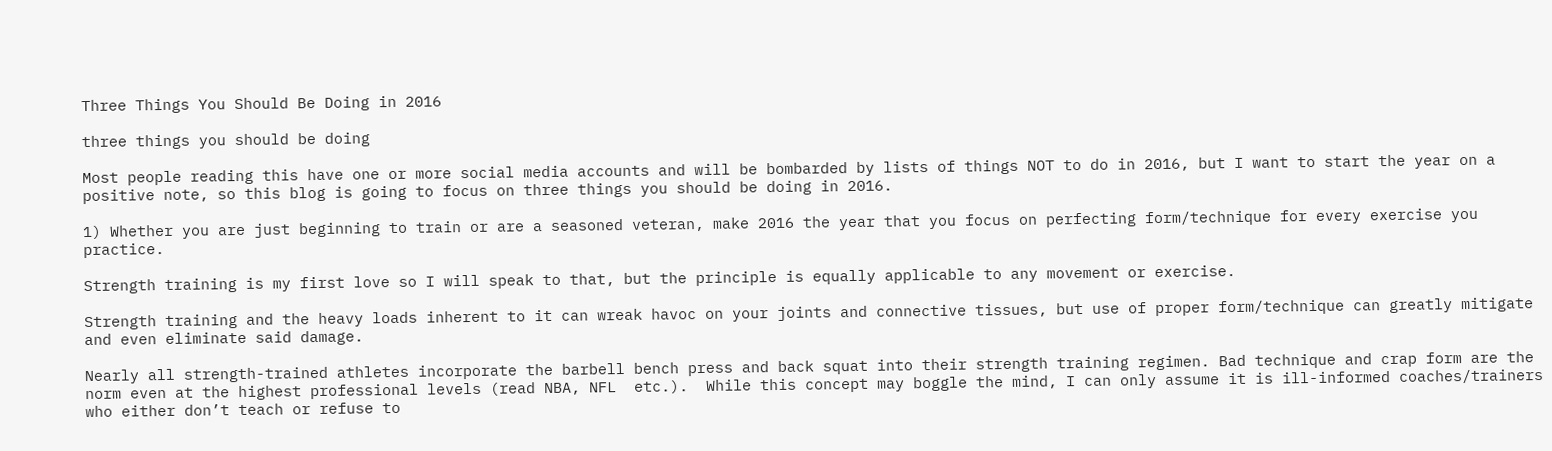Three Things You Should Be Doing in 2016

three things you should be doing

Most people reading this have one or more social media accounts and will be bombarded by lists of things NOT to do in 2016, but I want to start the year on a positive note, so this blog is going to focus on three things you should be doing in 2016.

1) Whether you are just beginning to train or are a seasoned veteran, make 2016 the year that you focus on perfecting form/technique for every exercise you practice.

Strength training is my first love so I will speak to that, but the principle is equally applicable to any movement or exercise.

Strength training and the heavy loads inherent to it can wreak havoc on your joints and connective tissues, but use of proper form/technique can greatly mitigate and even eliminate said damage.

Nearly all strength-trained athletes incorporate the barbell bench press and back squat into their strength training regimen. Bad technique and crap form are the norm even at the highest professional levels (read NBA, NFL  etc.).  While this concept may boggle the mind, I can only assume it is ill-informed coaches/trainers who either don’t teach or refuse to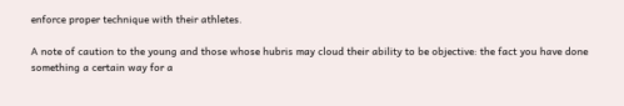enforce proper technique with their athletes.

A note of caution to the young and those whose hubris may cloud their ability to be objective: the fact you have done something a certain way for a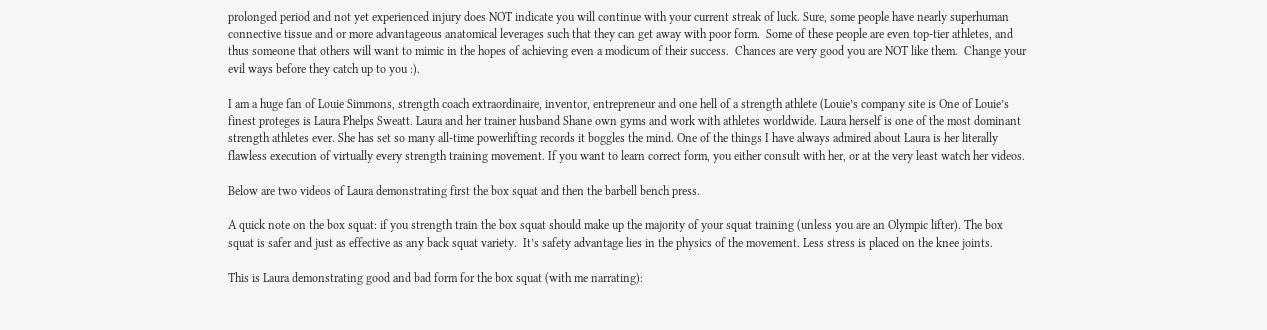prolonged period and not yet experienced injury does NOT indicate you will continue with your current streak of luck. Sure, some people have nearly superhuman connective tissue and or more advantageous anatomical leverages such that they can get away with poor form.  Some of these people are even top-tier athletes, and thus someone that others will want to mimic in the hopes of achieving even a modicum of their success.  Chances are very good you are NOT like them.  Change your evil ways before they catch up to you :).

I am a huge fan of Louie Simmons, strength coach extraordinaire, inventor, entrepreneur and one hell of a strength athlete (Louie’s company site is One of Louie’s finest proteges is Laura Phelps Sweatt. Laura and her trainer husband Shane own gyms and work with athletes worldwide. Laura herself is one of the most dominant strength athletes ever. She has set so many all-time powerlifting records it boggles the mind. One of the things I have always admired about Laura is her literally flawless execution of virtually every strength training movement. If you want to learn correct form, you either consult with her, or at the very least watch her videos.

Below are two videos of Laura demonstrating first the box squat and then the barbell bench press.

A quick note on the box squat: if you strength train the box squat should make up the majority of your squat training (unless you are an Olympic lifter). The box squat is safer and just as effective as any back squat variety.  It’s safety advantage lies in the physics of the movement. Less stress is placed on the knee joints.

This is Laura demonstrating good and bad form for the box squat (with me narrating):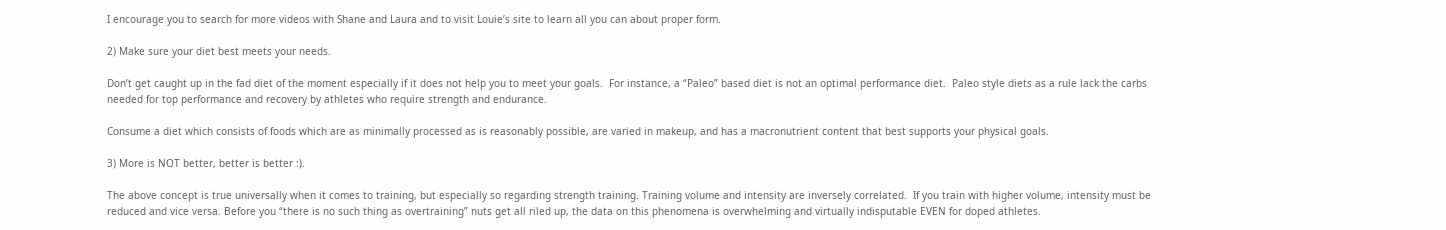I encourage you to search for more videos with Shane and Laura and to visit Louie’s site to learn all you can about proper form.

2) Make sure your diet best meets your needs.

Don’t get caught up in the fad diet of the moment especially if it does not help you to meet your goals.  For instance, a “Paleo” based diet is not an optimal performance diet.  Paleo style diets as a rule lack the carbs needed for top performance and recovery by athletes who require strength and endurance.

Consume a diet which consists of foods which are as minimally processed as is reasonably possible, are varied in makeup, and has a macronutrient content that best supports your physical goals.

3) More is NOT better, better is better :).

The above concept is true universally when it comes to training, but especially so regarding strength training. Training volume and intensity are inversely correlated.  If you train with higher volume, intensity must be reduced and vice versa. Before you “there is no such thing as overtraining” nuts get all riled up, the data on this phenomena is overwhelming and virtually indisputable EVEN for doped athletes.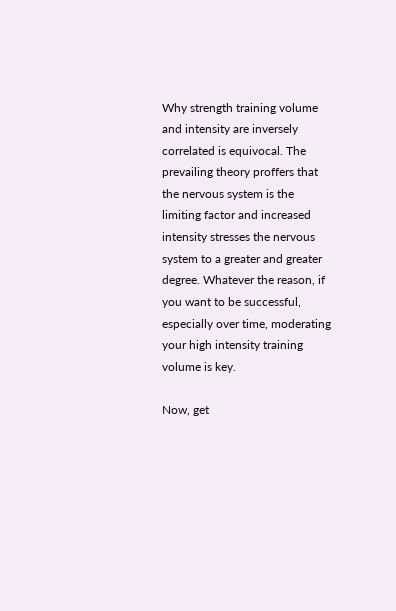Why strength training volume and intensity are inversely correlated is equivocal. The prevailing theory proffers that the nervous system is the limiting factor and increased intensity stresses the nervous system to a greater and greater degree. Whatever the reason, if you want to be successful, especially over time, moderating your high intensity training volume is key.

Now, get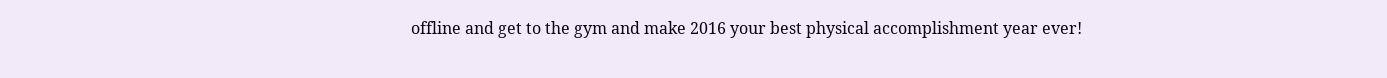offline and get to the gym and make 2016 your best physical accomplishment year ever!